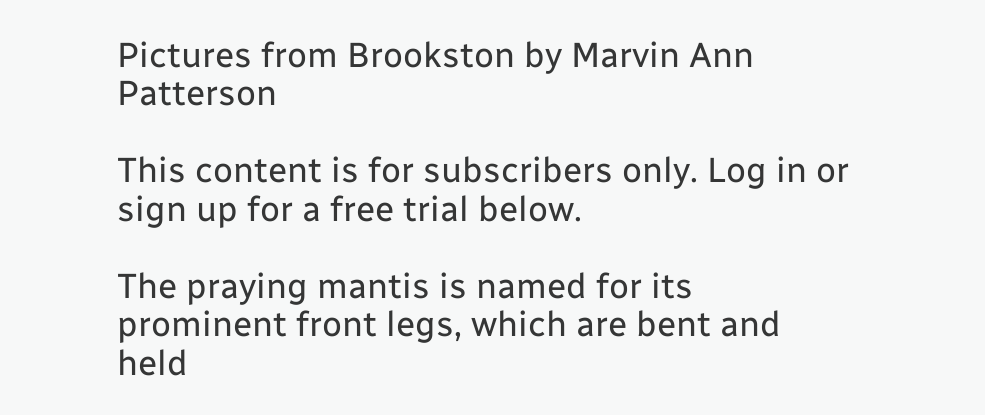Pictures from Brookston by Marvin Ann Patterson

This content is for subscribers only. Log in or sign up for a free trial below.

The praying mantis is named for its prominent front legs, which are bent and
held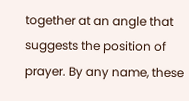together at an angle that suggests the position of prayer. By any name, these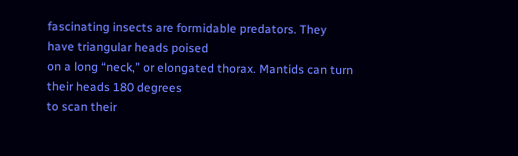fascinating insects are formidable predators. They have triangular heads poised
on a long “neck,” or elongated thorax. Mantids can turn their heads 180 degrees
to scan their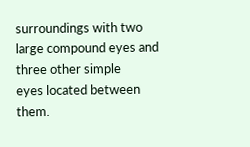surroundings with two large compound eyes and three other simple
eyes located between them.